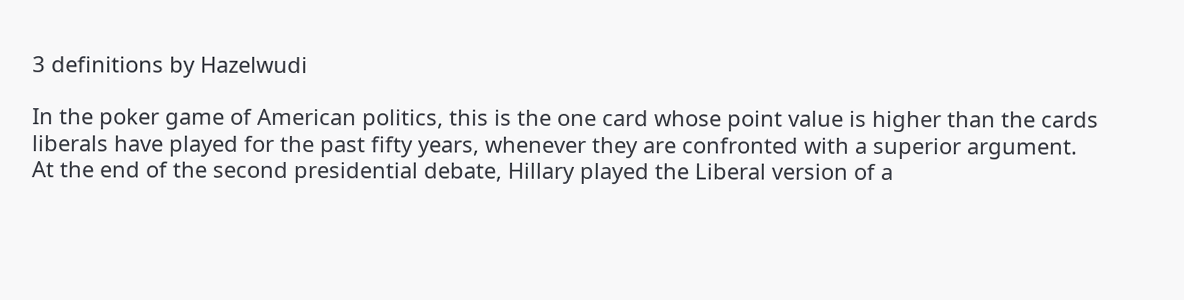3 definitions by Hazelwudi

In the poker game of American politics, this is the one card whose point value is higher than the cards liberals have played for the past fifty years, whenever they are confronted with a superior argument.
At the end of the second presidential debate, Hillary played the Liberal version of a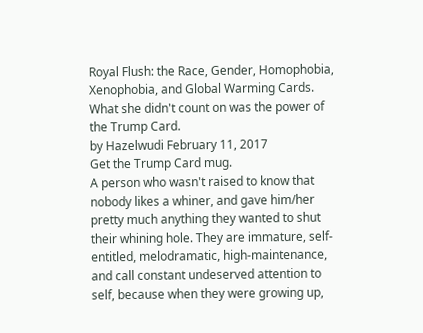Royal Flush: the Race, Gender, Homophobia, Xenophobia, and Global Warming Cards. What she didn't count on was the power of the Trump Card.
by Hazelwudi February 11, 2017
Get the Trump Card mug.
A person who wasn't raised to know that nobody likes a whiner, and gave him/her pretty much anything they wanted to shut their whining hole. They are immature, self-entitled, melodramatic, high-maintenance, and call constant undeserved attention to self, because when they were growing up,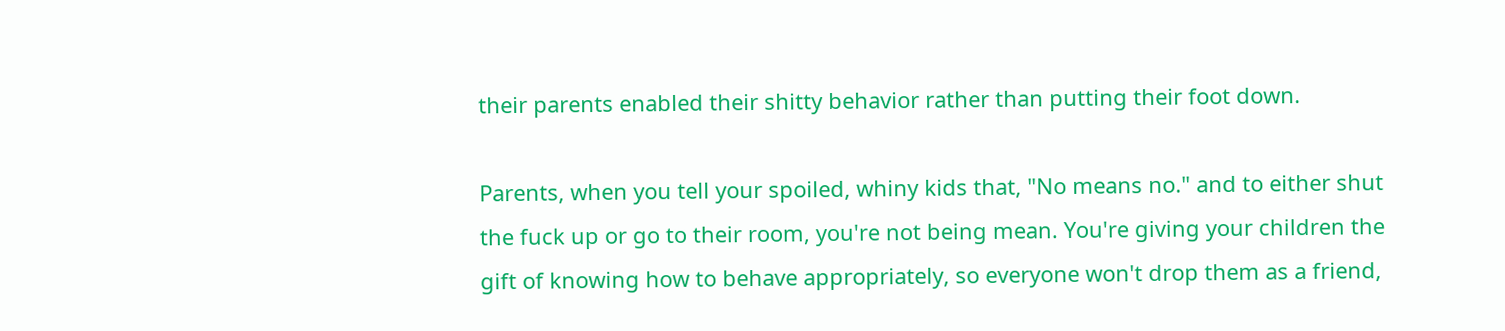their parents enabled their shitty behavior rather than putting their foot down.

Parents, when you tell your spoiled, whiny kids that, "No means no." and to either shut the fuck up or go to their room, you're not being mean. You're giving your children the gift of knowing how to behave appropriately, so everyone won't drop them as a friend,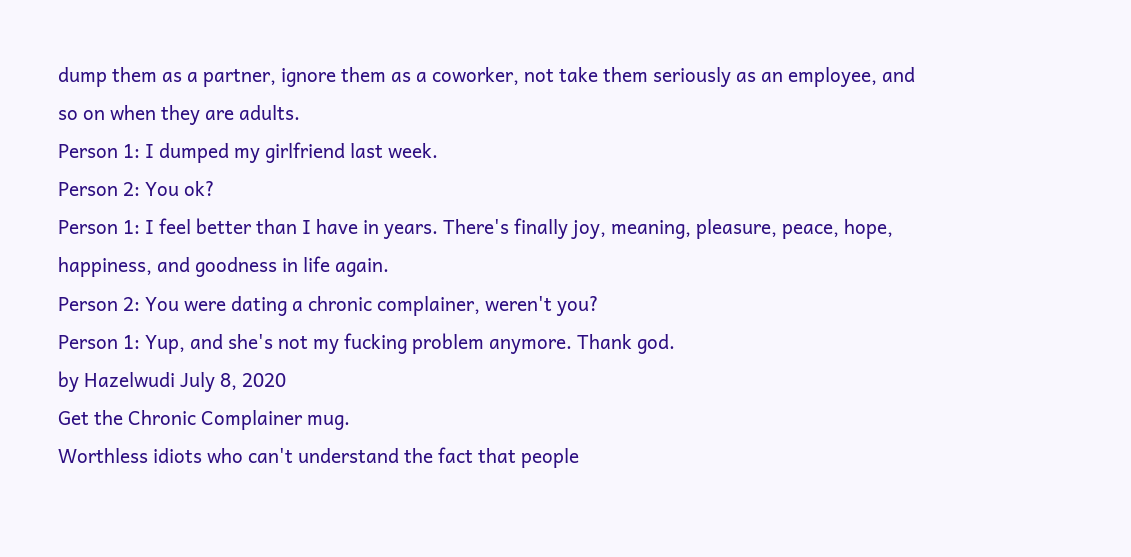dump them as a partner, ignore them as a coworker, not take them seriously as an employee, and so on when they are adults.
Person 1: I dumped my girlfriend last week.
Person 2: You ok?
Person 1: I feel better than I have in years. There's finally joy, meaning, pleasure, peace, hope, happiness, and goodness in life again.
Person 2: You were dating a chronic complainer, weren't you?
Person 1: Yup, and she's not my fucking problem anymore. Thank god.
by Hazelwudi July 8, 2020
Get the Chronic Complainer mug.
Worthless idiots who can't understand the fact that people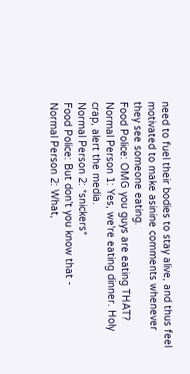need to fuel their bodies to stay alive, and thus feel motivated to make asinine comments whenever they see someone eating.
Food Police: OMG you guys are eating THAT?
Normal Person 1: Yes, we're eating dinner. Holy crap, alert the media.
Normal Person 2: *snickers*
Food Police: But don't you know that -
Normal Person 2: What,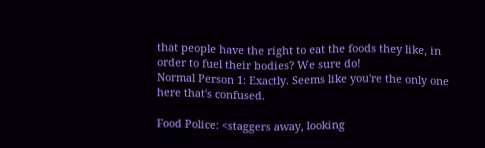that people have the right to eat the foods they like, in order to fuel their bodies? We sure do!
Normal Person 1: Exactly. Seems like you're the only one here that's confused.

Food Police: <staggers away, looking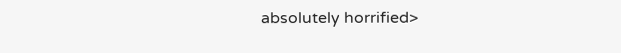absolutely horrified>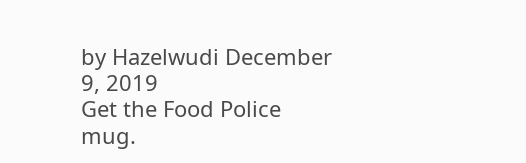by Hazelwudi December 9, 2019
Get the Food Police mug.